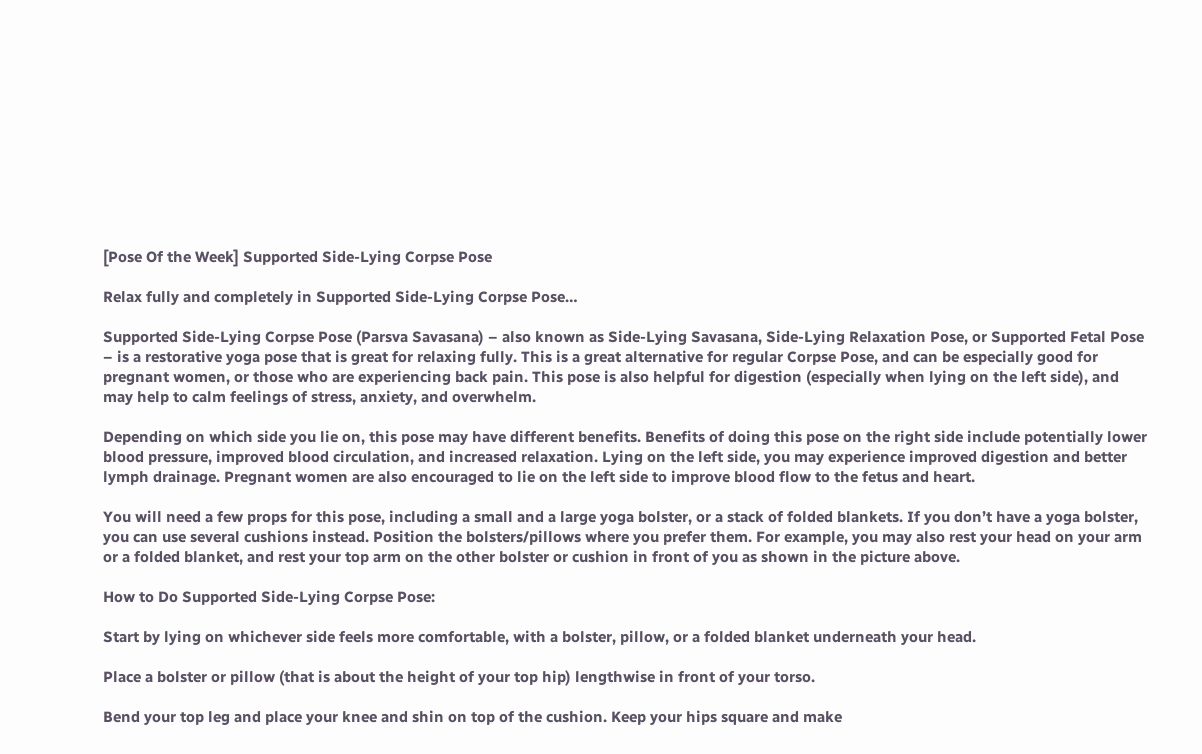[Pose Of the Week] Supported Side-Lying Corpse Pose

Relax fully and completely in Supported Side-Lying Corpse Pose…

Supported Side-Lying Corpse Pose (Parsva Savasana) – also known as Side-Lying Savasana, Side-Lying Relaxation Pose, or Supported Fetal Pose – is a restorative yoga pose that is great for relaxing fully. This is a great alternative for regular Corpse Pose, and can be especially good for pregnant women, or those who are experiencing back pain. This pose is also helpful for digestion (especially when lying on the left side), and may help to calm feelings of stress, anxiety, and overwhelm.

Depending on which side you lie on, this pose may have different benefits. Benefits of doing this pose on the right side include potentially lower blood pressure, improved blood circulation, and increased relaxation. Lying on the left side, you may experience improved digestion and better lymph drainage. Pregnant women are also encouraged to lie on the left side to improve blood flow to the fetus and heart.

You will need a few props for this pose, including a small and a large yoga bolster, or a stack of folded blankets. If you don’t have a yoga bolster, you can use several cushions instead. Position the bolsters/pillows where you prefer them. For example, you may also rest your head on your arm or a folded blanket, and rest your top arm on the other bolster or cushion in front of you as shown in the picture above.

How to Do Supported Side-Lying Corpse Pose:

Start by lying on whichever side feels more comfortable, with a bolster, pillow, or a folded blanket underneath your head.

Place a bolster or pillow (that is about the height of your top hip) lengthwise in front of your torso.

Bend your top leg and place your knee and shin on top of the cushion. Keep your hips square and make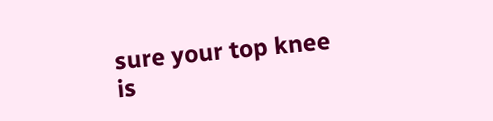sure your top knee is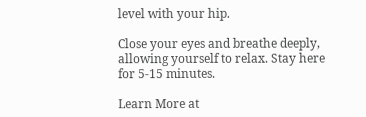level with your hip.

Close your eyes and breathe deeply, allowing yourself to relax. Stay here for 5-15 minutes.

Learn More at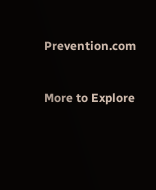Prevention.com


More to Explore